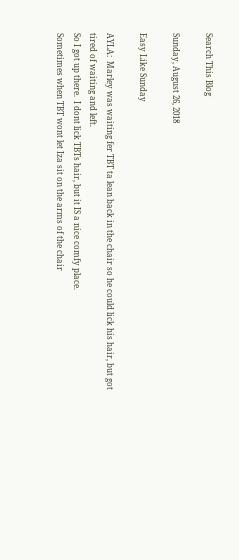Search This Blog

Sunday, August 26, 2018

Easy Like Sunday

AYLA:  Marley was waiting fer TBT ta lean back in the chair so he could lick his hair, but got tired of waiting and left.
So I got up there.  I dont lick TBTs hair, but it IS a nice comfy place.
Sometimes when TBT wont let Iza sit on the arms of the chair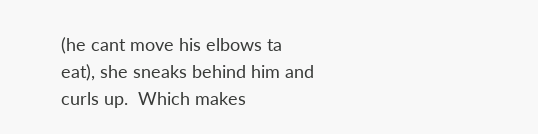(he cant move his elbows ta eat), she sneaks behind him and curls up.  Which makes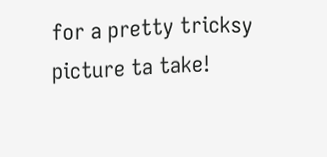for a pretty tricksy picture ta take!